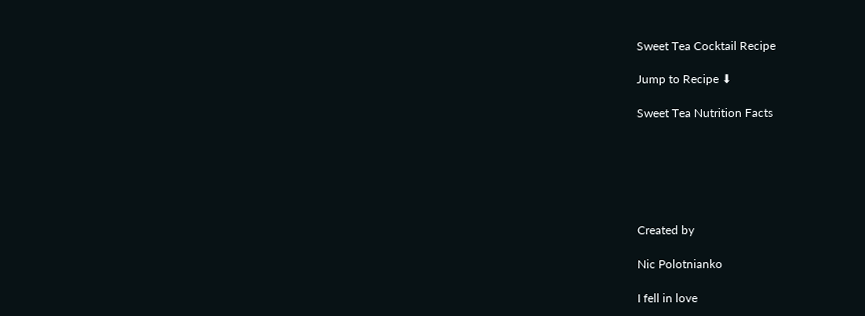Sweet Tea Cocktail Recipe

Jump to Recipe ⬇

Sweet Tea Nutrition Facts






Created by

Nic Polotnianko

I fell in love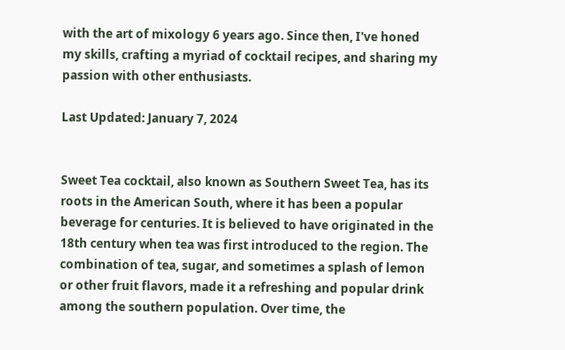with the art of mixology 6 years ago. Since then, I've honed my skills, crafting a myriad of cocktail recipes, and sharing my passion with other enthusiasts.

Last Updated: January 7, 2024


Sweet Tea cocktail, also known as Southern Sweet Tea, has its roots in the American South, where it has been a popular beverage for centuries. It is believed to have originated in the 18th century when tea was first introduced to the region. The combination of tea, sugar, and sometimes a splash of lemon or other fruit flavors, made it a refreshing and popular drink among the southern population. Over time, the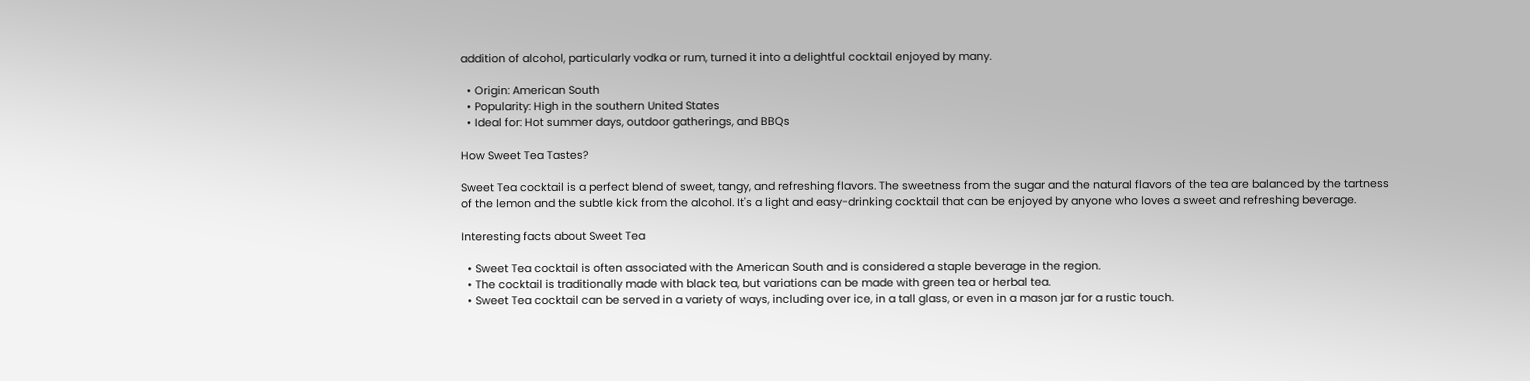addition of alcohol, particularly vodka or rum, turned it into a delightful cocktail enjoyed by many.

  • Origin: American South
  • Popularity: High in the southern United States
  • Ideal for: Hot summer days, outdoor gatherings, and BBQs

How Sweet Tea Tastes?

Sweet Tea cocktail is a perfect blend of sweet, tangy, and refreshing flavors. The sweetness from the sugar and the natural flavors of the tea are balanced by the tartness of the lemon and the subtle kick from the alcohol. It's a light and easy-drinking cocktail that can be enjoyed by anyone who loves a sweet and refreshing beverage.

Interesting facts about Sweet Tea

  • Sweet Tea cocktail is often associated with the American South and is considered a staple beverage in the region.
  • The cocktail is traditionally made with black tea, but variations can be made with green tea or herbal tea.
  • Sweet Tea cocktail can be served in a variety of ways, including over ice, in a tall glass, or even in a mason jar for a rustic touch.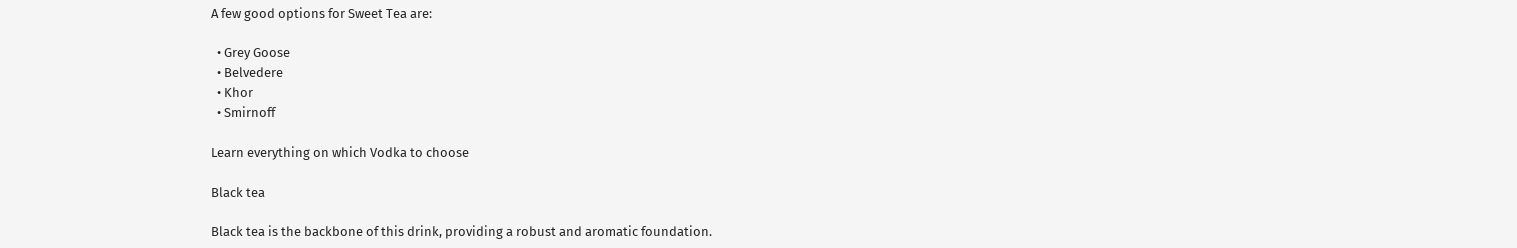A few good options for Sweet Tea are:

  • Grey Goose
  • Belvedere
  • Khor
  • Smirnoff

Learn everything on which Vodka to choose

Black tea

Black tea is the backbone of this drink, providing a robust and aromatic foundation.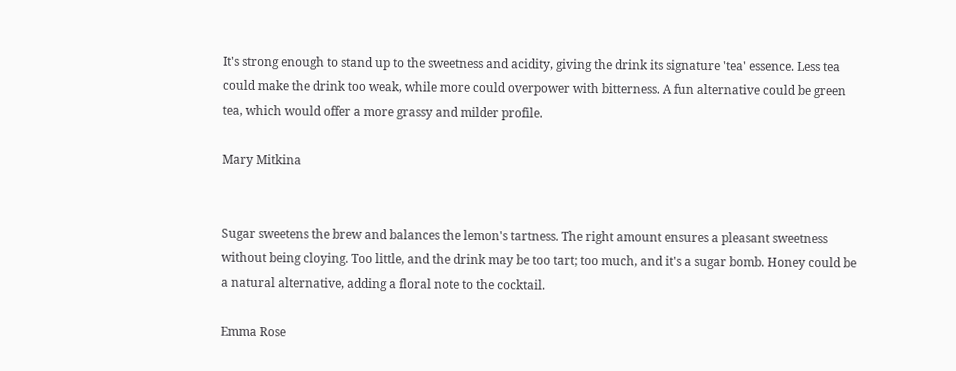It's strong enough to stand up to the sweetness and acidity, giving the drink its signature 'tea' essence. Less tea could make the drink too weak, while more could overpower with bitterness. A fun alternative could be green tea, which would offer a more grassy and milder profile.

Mary Mitkina


Sugar sweetens the brew and balances the lemon's tartness. The right amount ensures a pleasant sweetness without being cloying. Too little, and the drink may be too tart; too much, and it's a sugar bomb. Honey could be a natural alternative, adding a floral note to the cocktail.

Emma Rose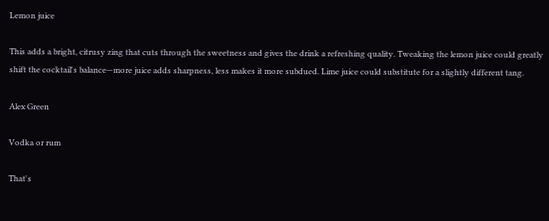Lemon juice

This adds a bright, citrusy zing that cuts through the sweetness and gives the drink a refreshing quality. Tweaking the lemon juice could greatly shift the cocktail's balance—more juice adds sharpness, less makes it more subdued. Lime juice could substitute for a slightly different tang.

Alex Green

Vodka or rum

That's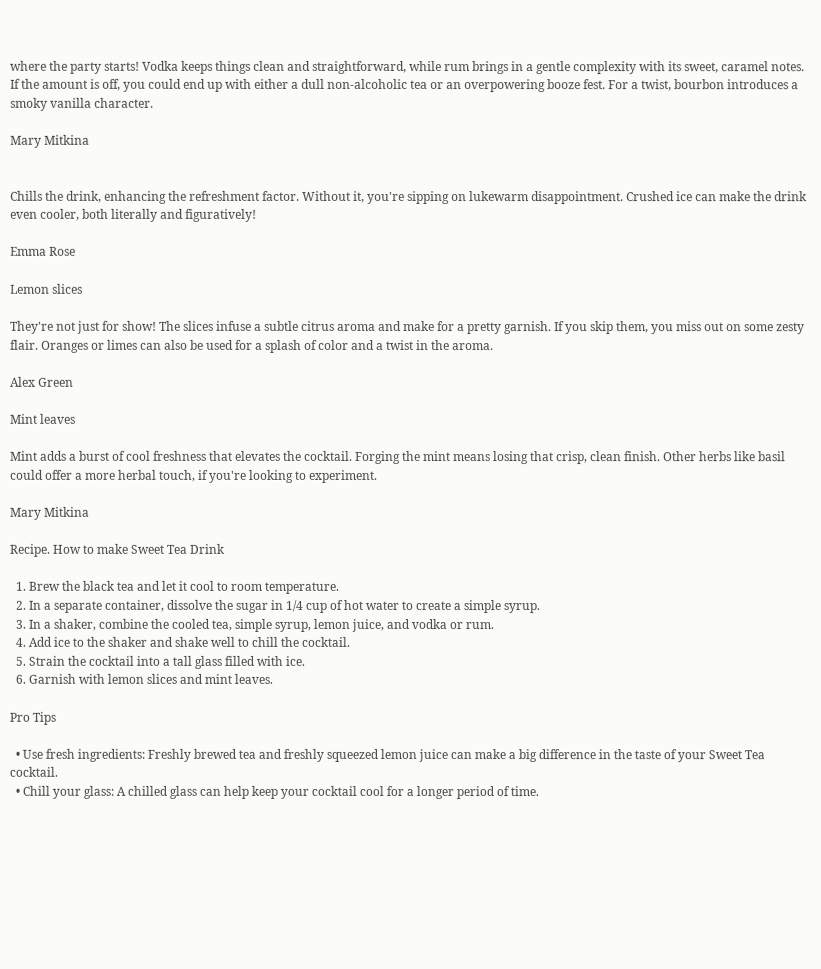where the party starts! Vodka keeps things clean and straightforward, while rum brings in a gentle complexity with its sweet, caramel notes. If the amount is off, you could end up with either a dull non-alcoholic tea or an overpowering booze fest. For a twist, bourbon introduces a smoky vanilla character.

Mary Mitkina


Chills the drink, enhancing the refreshment factor. Without it, you're sipping on lukewarm disappointment. Crushed ice can make the drink even cooler, both literally and figuratively!

Emma Rose

Lemon slices

They're not just for show! The slices infuse a subtle citrus aroma and make for a pretty garnish. If you skip them, you miss out on some zesty flair. Oranges or limes can also be used for a splash of color and a twist in the aroma.

Alex Green

Mint leaves

Mint adds a burst of cool freshness that elevates the cocktail. Forging the mint means losing that crisp, clean finish. Other herbs like basil could offer a more herbal touch, if you're looking to experiment.

Mary Mitkina

Recipe. How to make Sweet Tea Drink

  1. Brew the black tea and let it cool to room temperature.
  2. In a separate container, dissolve the sugar in 1/4 cup of hot water to create a simple syrup.
  3. In a shaker, combine the cooled tea, simple syrup, lemon juice, and vodka or rum.
  4. Add ice to the shaker and shake well to chill the cocktail.
  5. Strain the cocktail into a tall glass filled with ice.
  6. Garnish with lemon slices and mint leaves.

Pro Tips

  • Use fresh ingredients: Freshly brewed tea and freshly squeezed lemon juice can make a big difference in the taste of your Sweet Tea cocktail.
  • Chill your glass: A chilled glass can help keep your cocktail cool for a longer period of time.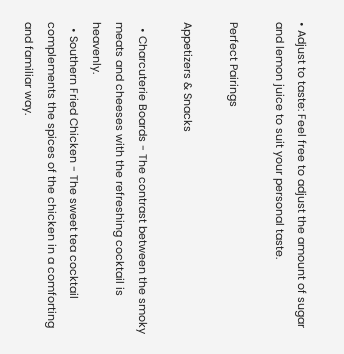• Adjust to taste: Feel free to adjust the amount of sugar and lemon juice to suit your personal taste.

Perfect Pairings

Appetizers & Snacks

  • Charcuterie Boards - The contrast between the smoky meats and cheeses with the refreshing cocktail is heavenly.
  • Southern Fried Chicken - The sweet tea cocktail complements the spices of the chicken in a comforting and familiar way.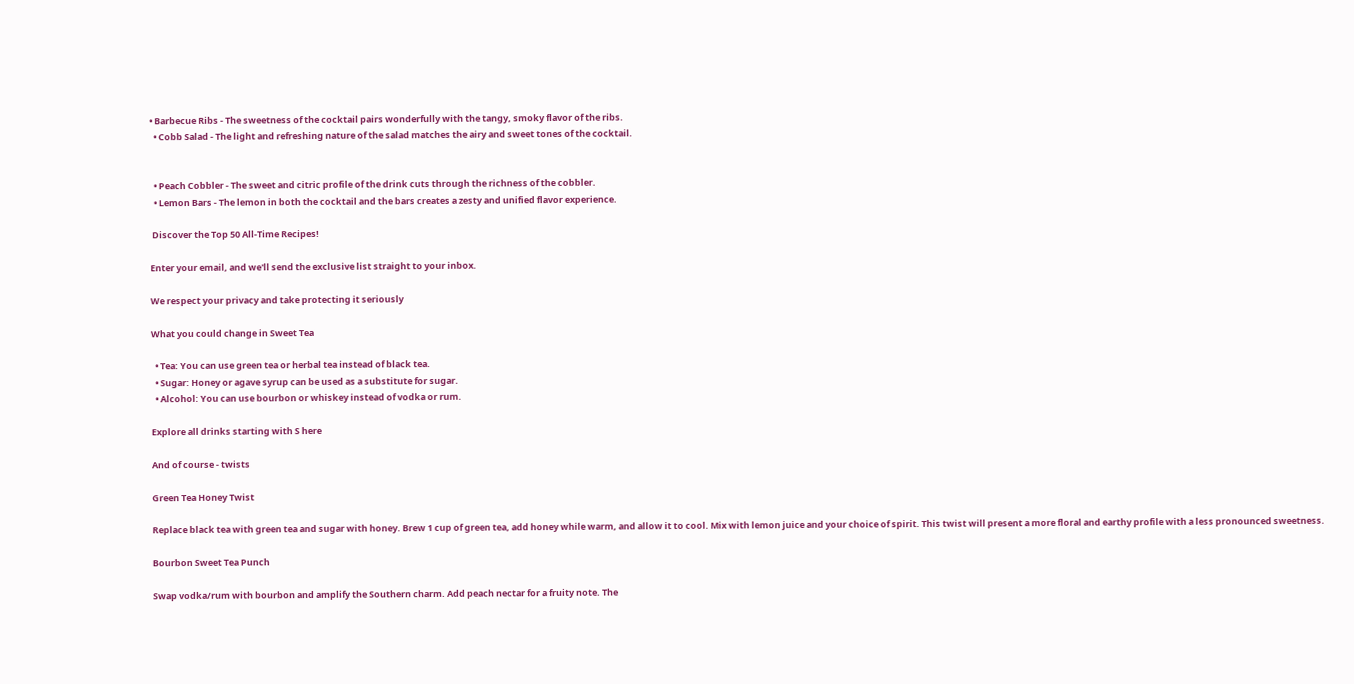• Barbecue Ribs - The sweetness of the cocktail pairs wonderfully with the tangy, smoky flavor of the ribs.
  • Cobb Salad - The light and refreshing nature of the salad matches the airy and sweet tones of the cocktail.


  • Peach Cobbler - The sweet and citric profile of the drink cuts through the richness of the cobbler.
  • Lemon Bars - The lemon in both the cocktail and the bars creates a zesty and unified flavor experience.

 Discover the Top 50 All-Time Recipes!

Enter your email, and we'll send the exclusive list straight to your inbox.

We respect your privacy and take protecting it seriously

What you could change in Sweet Tea

  • Tea: You can use green tea or herbal tea instead of black tea.
  • Sugar: Honey or agave syrup can be used as a substitute for sugar.
  • Alcohol: You can use bourbon or whiskey instead of vodka or rum.

Explore all drinks starting with S here

And of course - twists

Green Tea Honey Twist

Replace black tea with green tea and sugar with honey. Brew 1 cup of green tea, add honey while warm, and allow it to cool. Mix with lemon juice and your choice of spirit. This twist will present a more floral and earthy profile with a less pronounced sweetness.

Bourbon Sweet Tea Punch

Swap vodka/rum with bourbon and amplify the Southern charm. Add peach nectar for a fruity note. The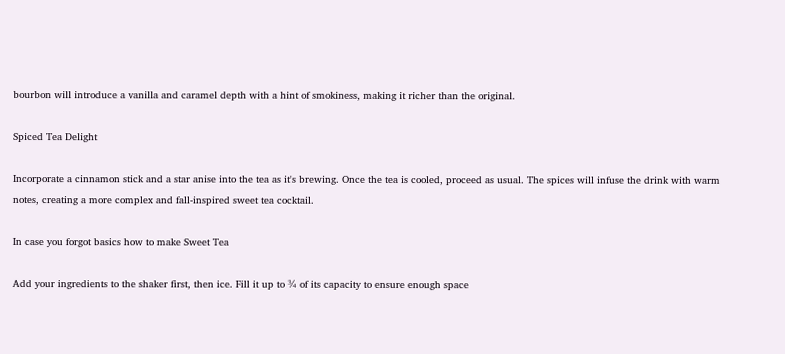bourbon will introduce a vanilla and caramel depth with a hint of smokiness, making it richer than the original.

Spiced Tea Delight

Incorporate a cinnamon stick and a star anise into the tea as it's brewing. Once the tea is cooled, proceed as usual. The spices will infuse the drink with warm notes, creating a more complex and fall-inspired sweet tea cocktail.

In case you forgot basics how to make Sweet Tea

Add your ingredients to the shaker first, then ice. Fill it up to ¾ of its capacity to ensure enough space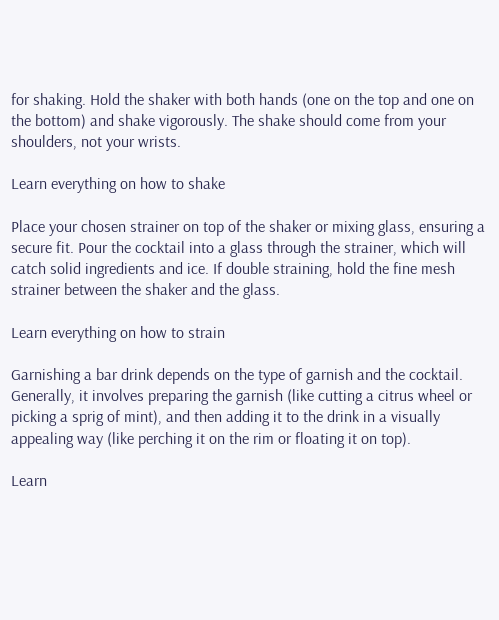for shaking. Hold the shaker with both hands (one on the top and one on the bottom) and shake vigorously. The shake should come from your shoulders, not your wrists.

Learn everything on how to shake

Place your chosen strainer on top of the shaker or mixing glass, ensuring a secure fit. Pour the cocktail into a glass through the strainer, which will catch solid ingredients and ice. If double straining, hold the fine mesh strainer between the shaker and the glass.

Learn everything on how to strain

Garnishing a bar drink depends on the type of garnish and the cocktail. Generally, it involves preparing the garnish (like cutting a citrus wheel or picking a sprig of mint), and then adding it to the drink in a visually appealing way (like perching it on the rim or floating it on top).

Learn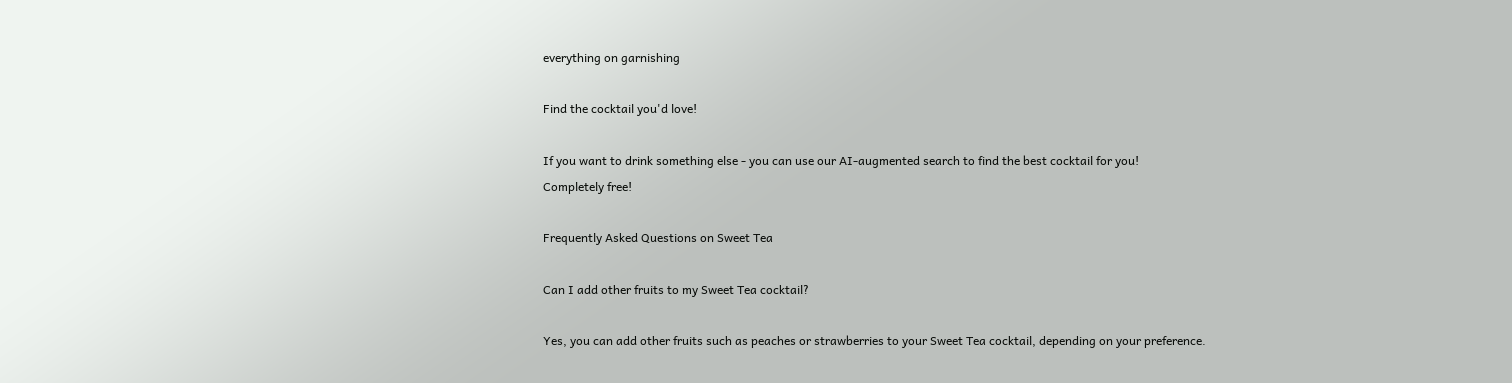everything on garnishing

Find the cocktail you'd love!

If you want to drink something else - you can use our AI-augmented search to find the best cocktail for you!
Completely free!

Frequently Asked Questions on Sweet Tea

Can I add other fruits to my Sweet Tea cocktail?

Yes, you can add other fruits such as peaches or strawberries to your Sweet Tea cocktail, depending on your preference.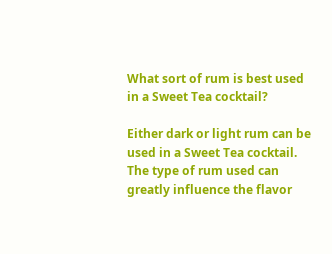What sort of rum is best used in a Sweet Tea cocktail?

Either dark or light rum can be used in a Sweet Tea cocktail. The type of rum used can greatly influence the flavor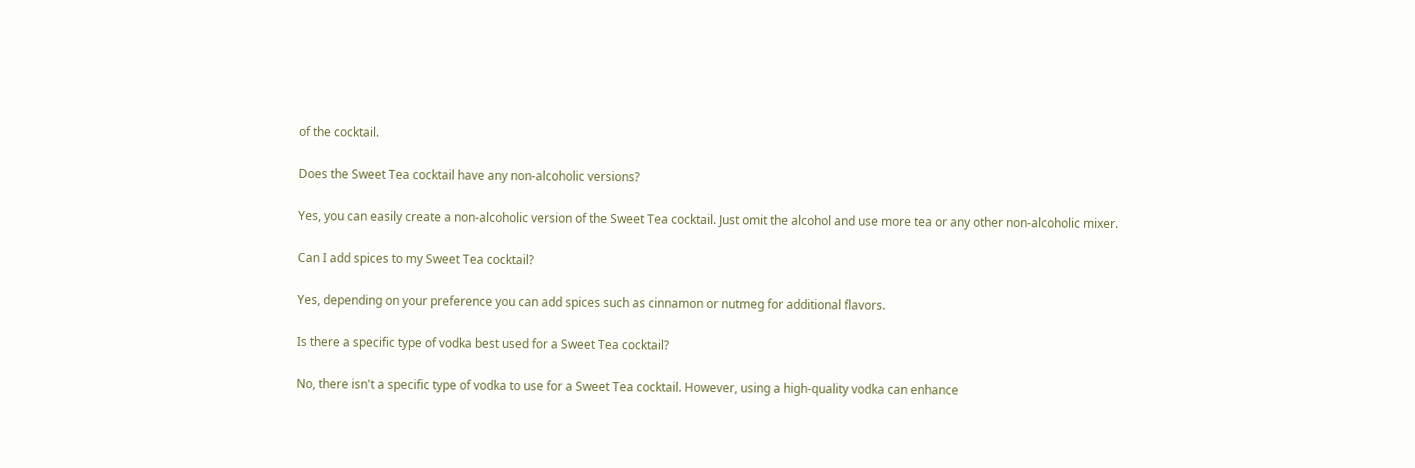of the cocktail.

Does the Sweet Tea cocktail have any non-alcoholic versions?

Yes, you can easily create a non-alcoholic version of the Sweet Tea cocktail. Just omit the alcohol and use more tea or any other non-alcoholic mixer.

Can I add spices to my Sweet Tea cocktail?

Yes, depending on your preference you can add spices such as cinnamon or nutmeg for additional flavors.

Is there a specific type of vodka best used for a Sweet Tea cocktail?

No, there isn't a specific type of vodka to use for a Sweet Tea cocktail. However, using a high-quality vodka can enhance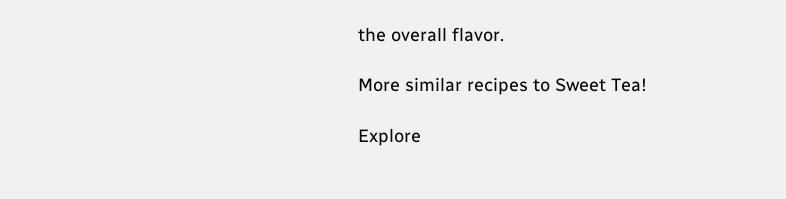the overall flavor.

More similar recipes to Sweet Tea!

Explore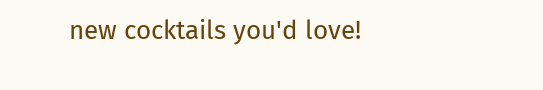new cocktails you'd love!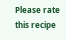Please rate this recipe